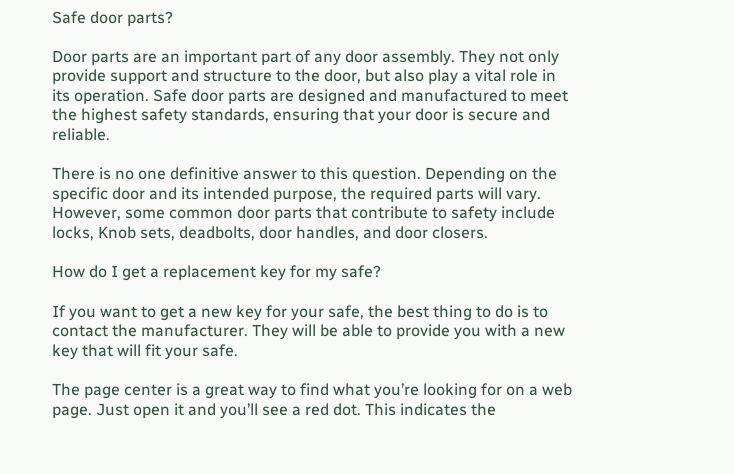Safe door parts?

Door parts are an important part of any door assembly. They not only provide support and structure to the door, but also play a vital role in its operation. Safe door parts are designed and manufactured to meet the highest safety standards, ensuring that your door is secure and reliable.

There is no one definitive answer to this question. Depending on the specific door and its intended purpose, the required parts will vary. However, some common door parts that contribute to safety include locks, Knob sets, deadbolts, door handles, and door closers.

How do I get a replacement key for my safe?

If you want to get a new key for your safe, the best thing to do is to contact the manufacturer. They will be able to provide you with a new key that will fit your safe.

The page center is a great way to find what you’re looking for on a web page. Just open it and you’ll see a red dot. This indicates the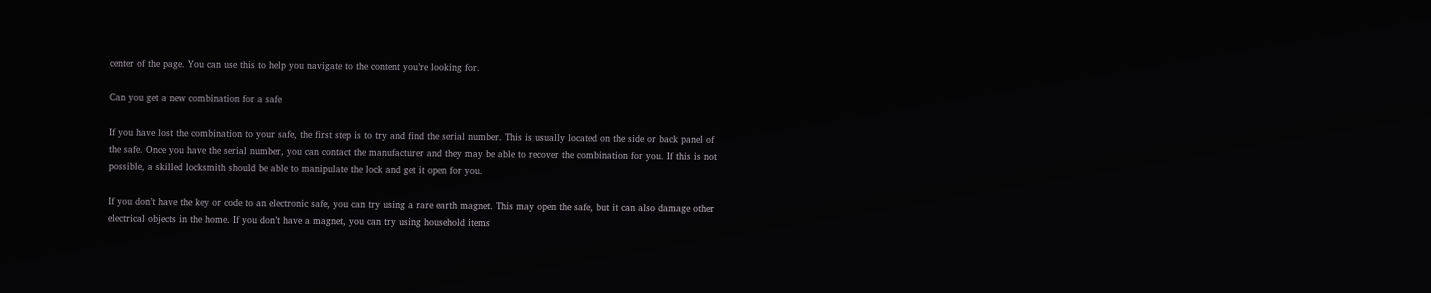center of the page. You can use this to help you navigate to the content you’re looking for.

Can you get a new combination for a safe

If you have lost the combination to your safe, the first step is to try and find the serial number. This is usually located on the side or back panel of the safe. Once you have the serial number, you can contact the manufacturer and they may be able to recover the combination for you. If this is not possible, a skilled locksmith should be able to manipulate the lock and get it open for you.

If you don’t have the key or code to an electronic safe, you can try using a rare earth magnet. This may open the safe, but it can also damage other electrical objects in the home. If you don’t have a magnet, you can try using household items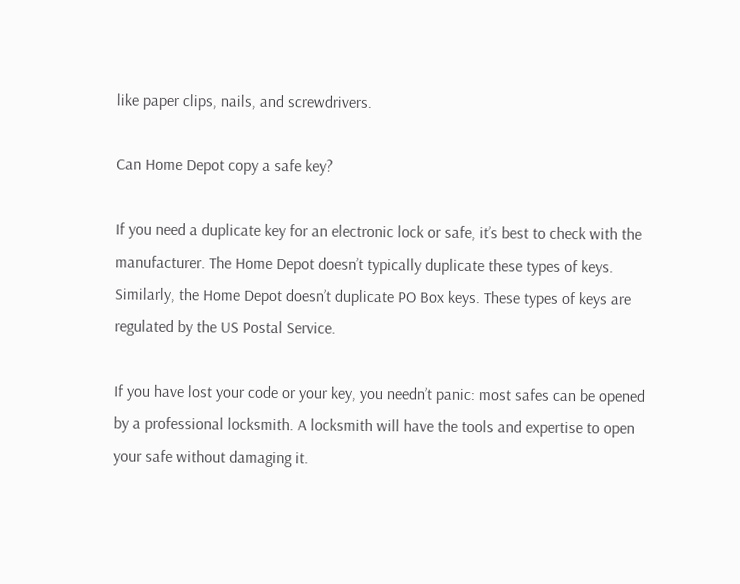like paper clips, nails, and screwdrivers.

Can Home Depot copy a safe key?

If you need a duplicate key for an electronic lock or safe, it’s best to check with the manufacturer. The Home Depot doesn’t typically duplicate these types of keys. Similarly, the Home Depot doesn’t duplicate PO Box keys. These types of keys are regulated by the US Postal Service.

If you have lost your code or your key, you needn’t panic: most safes can be opened by a professional locksmith. A locksmith will have the tools and expertise to open your safe without damaging it.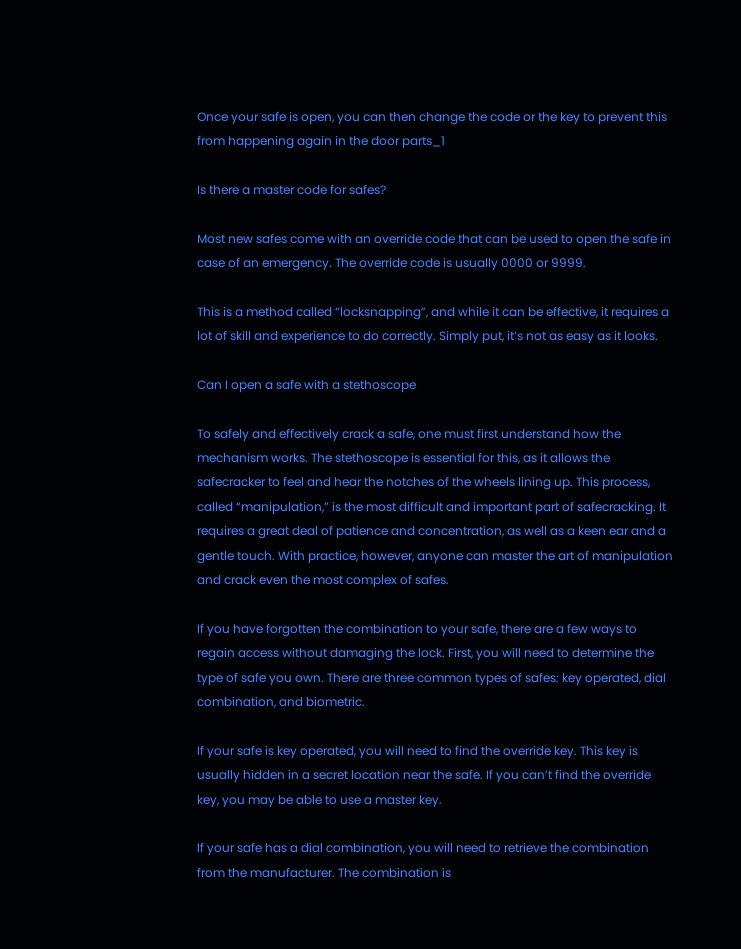Once your safe is open, you can then change the code or the key to prevent this from happening again in the door parts_1

Is there a master code for safes?

Most new safes come with an override code that can be used to open the safe in case of an emergency. The override code is usually 0000 or 9999.

This is a method called “locksnapping”, and while it can be effective, it requires a lot of skill and experience to do correctly. Simply put, it’s not as easy as it looks.

Can I open a safe with a stethoscope

To safely and effectively crack a safe, one must first understand how the mechanism works. The stethoscope is essential for this, as it allows the safecracker to feel and hear the notches of the wheels lining up. This process, called “manipulation,” is the most difficult and important part of safecracking. It requires a great deal of patience and concentration, as well as a keen ear and a gentle touch. With practice, however, anyone can master the art of manipulation and crack even the most complex of safes.

If you have forgotten the combination to your safe, there are a few ways to regain access without damaging the lock. First, you will need to determine the type of safe you own. There are three common types of safes: key operated, dial combination, and biometric.

If your safe is key operated, you will need to find the override key. This key is usually hidden in a secret location near the safe. If you can’t find the override key, you may be able to use a master key.

If your safe has a dial combination, you will need to retrieve the combination from the manufacturer. The combination is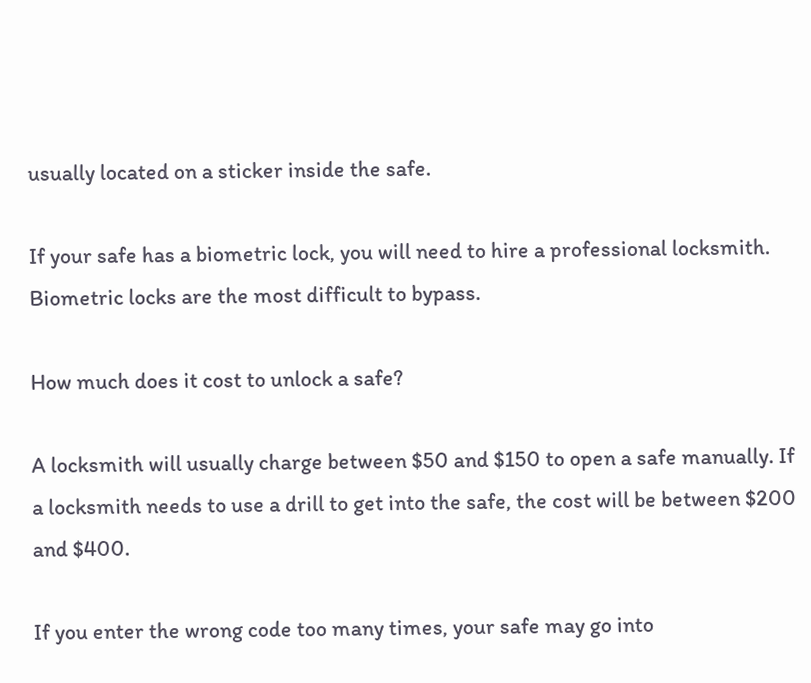usually located on a sticker inside the safe.

If your safe has a biometric lock, you will need to hire a professional locksmith. Biometric locks are the most difficult to bypass.

How much does it cost to unlock a safe?

A locksmith will usually charge between $50 and $150 to open a safe manually. If a locksmith needs to use a drill to get into the safe, the cost will be between $200 and $400.

If you enter the wrong code too many times, your safe may go into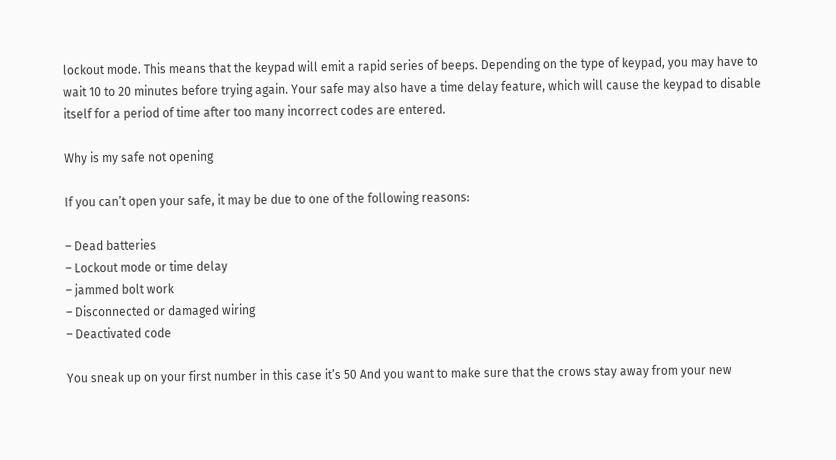lockout mode. This means that the keypad will emit a rapid series of beeps. Depending on the type of keypad, you may have to wait 10 to 20 minutes before trying again. Your safe may also have a time delay feature, which will cause the keypad to disable itself for a period of time after too many incorrect codes are entered.

Why is my safe not opening

If you can’t open your safe, it may be due to one of the following reasons:

– Dead batteries
– Lockout mode or time delay
– jammed bolt work
– Disconnected or damaged wiring
– Deactivated code

You sneak up on your first number in this case it’s 50 And you want to make sure that the crows stay away from your new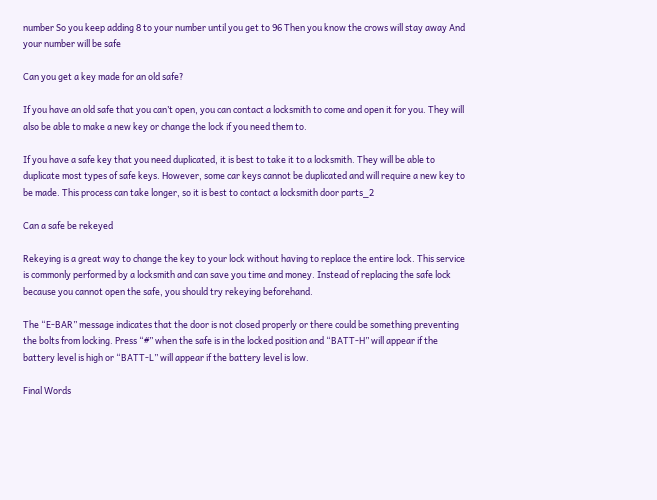number So you keep adding 8 to your number until you get to 96 Then you know the crows will stay away And your number will be safe

Can you get a key made for an old safe?

If you have an old safe that you can’t open, you can contact a locksmith to come and open it for you. They will also be able to make a new key or change the lock if you need them to.

If you have a safe key that you need duplicated, it is best to take it to a locksmith. They will be able to duplicate most types of safe keys. However, some car keys cannot be duplicated and will require a new key to be made. This process can take longer, so it is best to contact a locksmith door parts_2

Can a safe be rekeyed

Rekeying is a great way to change the key to your lock without having to replace the entire lock. This service is commonly performed by a locksmith and can save you time and money. Instead of replacing the safe lock because you cannot open the safe, you should try rekeying beforehand.

The “E-BAR” message indicates that the door is not closed properly or there could be something preventing the bolts from locking. Press “#” when the safe is in the locked position and “BATT-H” will appear if the battery level is high or “BATT-L” will appear if the battery level is low.

Final Words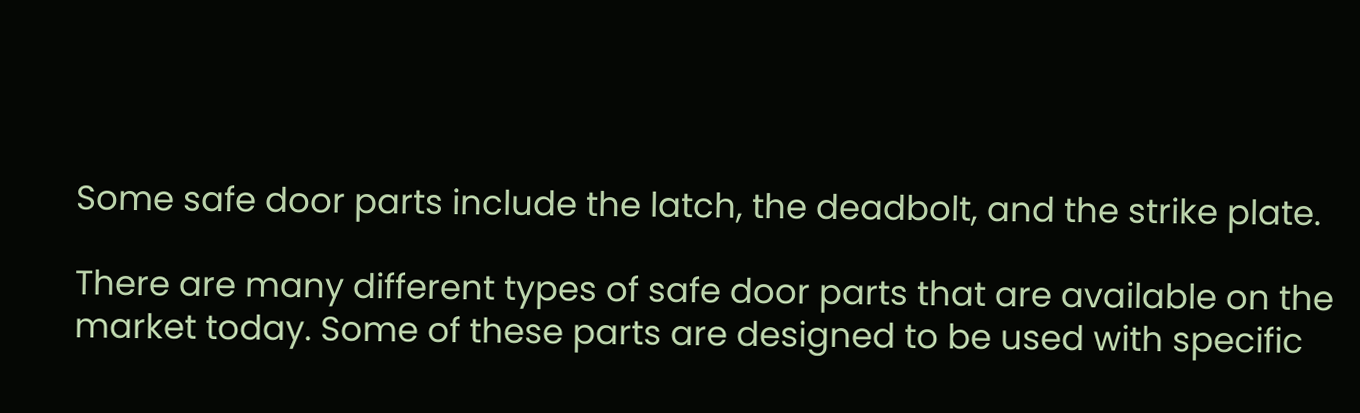Some safe door parts include the latch, the deadbolt, and the strike plate.

There are many different types of safe door parts that are available on the market today. Some of these parts are designed to be used with specific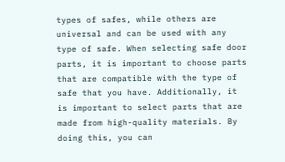types of safes, while others are universal and can be used with any type of safe. When selecting safe door parts, it is important to choose parts that are compatible with the type of safe that you have. Additionally, it is important to select parts that are made from high-quality materials. By doing this, you can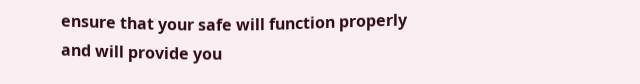ensure that your safe will function properly and will provide you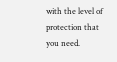with the level of protection that you need.